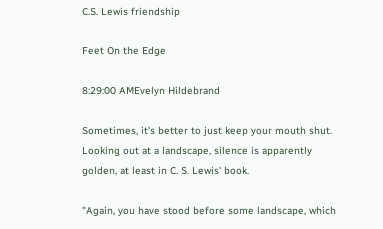C.S. Lewis friendship

Feet On the Edge

8:29:00 AMEvelyn Hildebrand

Sometimes, it's better to just keep your mouth shut.  Looking out at a landscape, silence is apparently golden, at least in C. S. Lewis' book.

"Again, you have stood before some landscape, which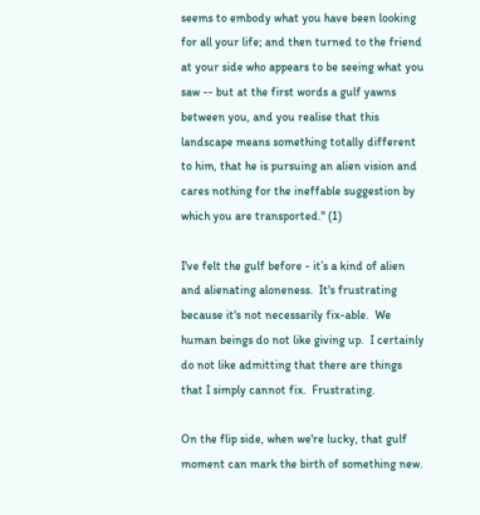seems to embody what you have been looking for all your life; and then turned to the friend at your side who appears to be seeing what you saw -- but at the first words a gulf yawns between you, and you realise that this landscape means something totally different to him, that he is pursuing an alien vision and cares nothing for the ineffable suggestion by which you are transported." (1)

I've felt the gulf before - it’s a kind of alien and alienating aloneness.  It's frustrating because it's not necessarily fix-able.  We human beings do not like giving up.  I certainly do not like admitting that there are things that I simply cannot fix.  Frustrating.

On the flip side, when we're lucky, that gulf moment can mark the birth of something new.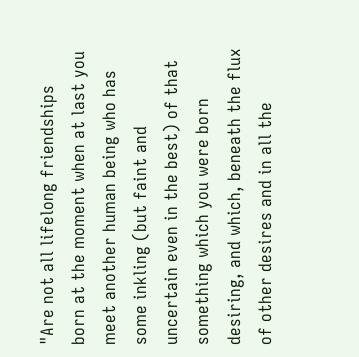"Are not all lifelong friendships born at the moment when at last you meet another human being who has some inkling (but faint and uncertain even in the best) of that something which you were born desiring, and which, beneath the flux of other desires and in all the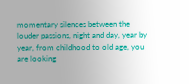momentary silences between the louder passions, night and day, year by year, from childhood to old age, you are looking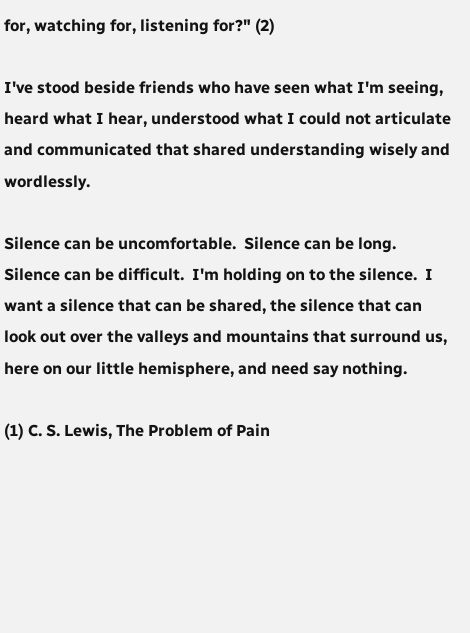for, watching for, listening for?" (2)

I've stood beside friends who have seen what I'm seeing, heard what I hear, understood what I could not articulate and communicated that shared understanding wisely and wordlessly.

Silence can be uncomfortable.  Silence can be long.  Silence can be difficult.  I'm holding on to the silence.  I want a silence that can be shared, the silence that can look out over the valleys and mountains that surround us, here on our little hemisphere, and need say nothing.

(1) C. S. Lewis, The Problem of Pain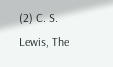(2) C. S. Lewis, The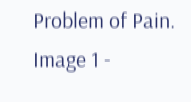Problem of Pain.
Image 1 -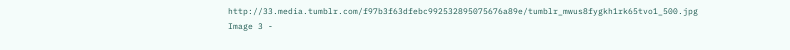http://33.media.tumblr.com/f97b3f63dfebc992532895075676a89e/tumblr_mwus8fygkh1rk65tvo1_500.jpg
Image 3 -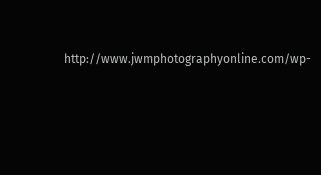http://www.jwmphotographyonline.com/wp-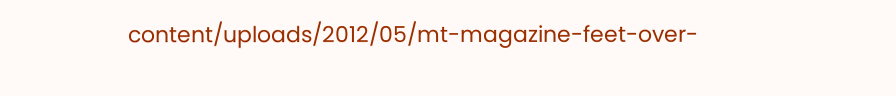content/uploads/2012/05/mt-magazine-feet-over-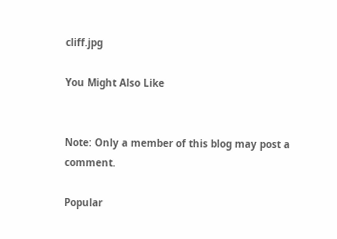cliff.jpg

You Might Also Like


Note: Only a member of this blog may post a comment.

Popular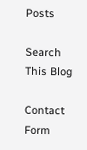Posts

Search This Blog

Contact Form